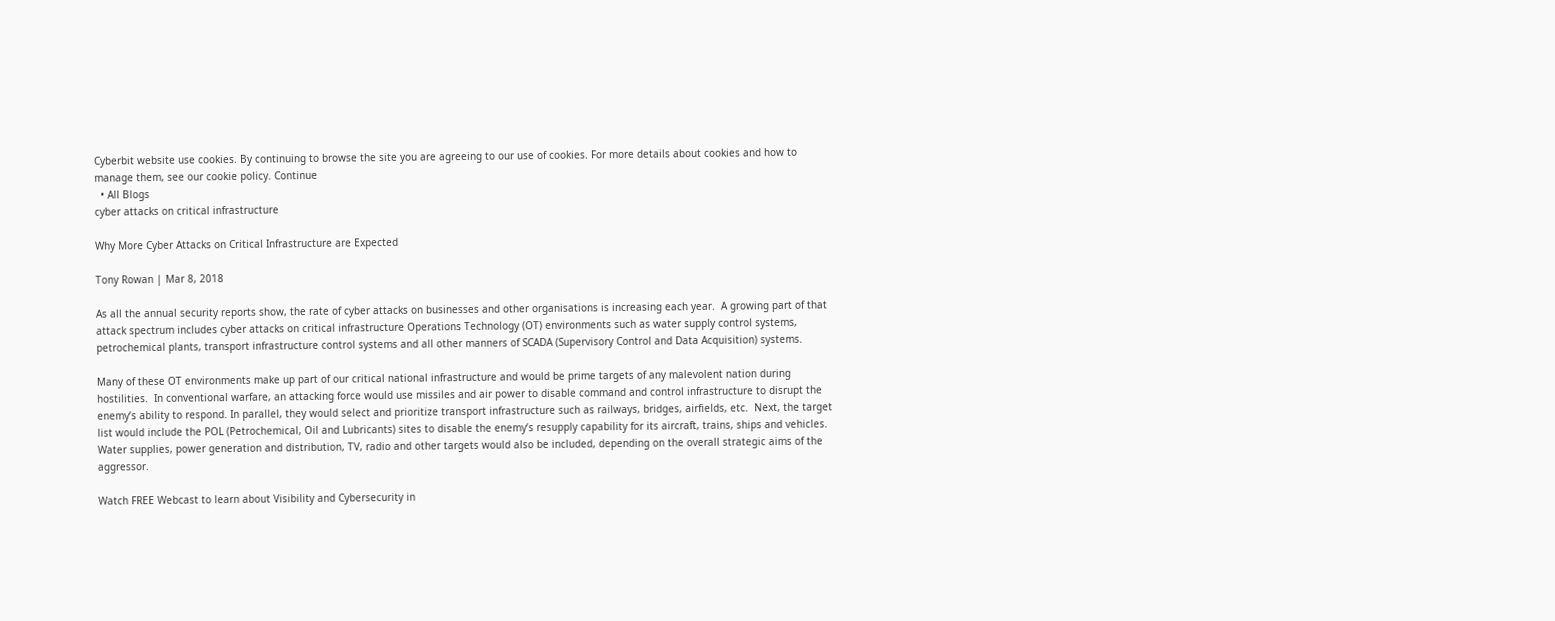Cyberbit website use cookies. By continuing to browse the site you are agreeing to our use of cookies. For more details about cookies and how to manage them, see our cookie policy. Continue
  • All Blogs
cyber attacks on critical infrastructure

Why More Cyber Attacks on Critical Infrastructure are Expected

Tony Rowan | Mar 8, 2018

As all the annual security reports show, the rate of cyber attacks on businesses and other organisations is increasing each year.  A growing part of that attack spectrum includes cyber attacks on critical infrastructure Operations Technology (OT) environments such as water supply control systems, petrochemical plants, transport infrastructure control systems and all other manners of SCADA (Supervisory Control and Data Acquisition) systems.

Many of these OT environments make up part of our critical national infrastructure and would be prime targets of any malevolent nation during hostilities.  In conventional warfare, an attacking force would use missiles and air power to disable command and control infrastructure to disrupt the enemy’s ability to respond. In parallel, they would select and prioritize transport infrastructure such as railways, bridges, airfields, etc.  Next, the target list would include the POL (Petrochemical, Oil and Lubricants) sites to disable the enemy’s resupply capability for its aircraft, trains, ships and vehicles. Water supplies, power generation and distribution, TV, radio and other targets would also be included, depending on the overall strategic aims of the aggressor.

Watch FREE Webcast to learn about Visibility and Cybersecurity in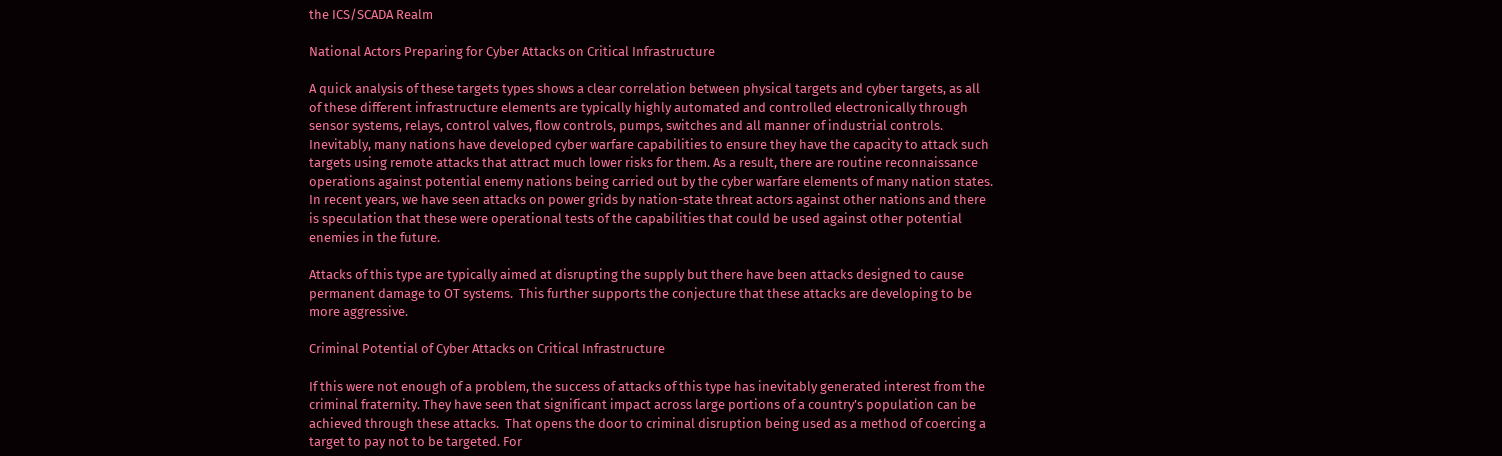the ICS/SCADA Realm

National Actors Preparing for Cyber Attacks on Critical Infrastructure

A quick analysis of these targets types shows a clear correlation between physical targets and cyber targets, as all of these different infrastructure elements are typically highly automated and controlled electronically through sensor systems, relays, control valves, flow controls, pumps, switches and all manner of industrial controls. Inevitably, many nations have developed cyber warfare capabilities to ensure they have the capacity to attack such targets using remote attacks that attract much lower risks for them. As a result, there are routine reconnaissance operations against potential enemy nations being carried out by the cyber warfare elements of many nation states.  In recent years, we have seen attacks on power grids by nation-state threat actors against other nations and there is speculation that these were operational tests of the capabilities that could be used against other potential enemies in the future.

Attacks of this type are typically aimed at disrupting the supply but there have been attacks designed to cause permanent damage to OT systems.  This further supports the conjecture that these attacks are developing to be more aggressive.

Criminal Potential of Cyber Attacks on Critical Infrastructure

If this were not enough of a problem, the success of attacks of this type has inevitably generated interest from the criminal fraternity. They have seen that significant impact across large portions of a country’s population can be achieved through these attacks.  That opens the door to criminal disruption being used as a method of coercing a target to pay not to be targeted. For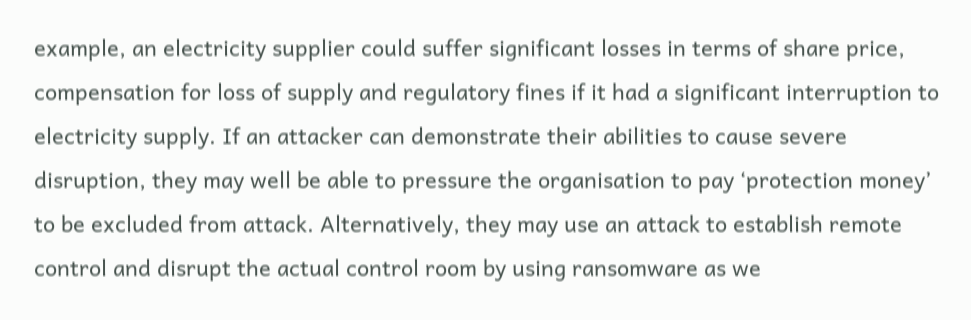example, an electricity supplier could suffer significant losses in terms of share price, compensation for loss of supply and regulatory fines if it had a significant interruption to electricity supply. If an attacker can demonstrate their abilities to cause severe disruption, they may well be able to pressure the organisation to pay ‘protection money’ to be excluded from attack. Alternatively, they may use an attack to establish remote control and disrupt the actual control room by using ransomware as we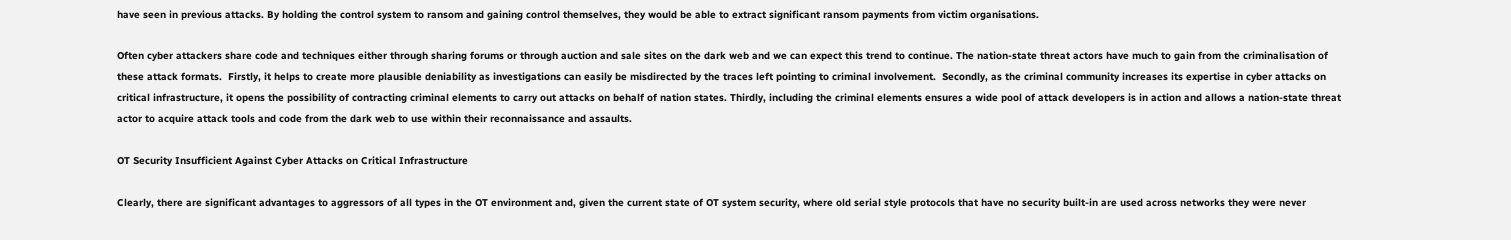have seen in previous attacks. By holding the control system to ransom and gaining control themselves, they would be able to extract significant ransom payments from victim organisations.

Often cyber attackers share code and techniques either through sharing forums or through auction and sale sites on the dark web and we can expect this trend to continue. The nation-state threat actors have much to gain from the criminalisation of these attack formats.  Firstly, it helps to create more plausible deniability as investigations can easily be misdirected by the traces left pointing to criminal involvement.  Secondly, as the criminal community increases its expertise in cyber attacks on critical infrastructure, it opens the possibility of contracting criminal elements to carry out attacks on behalf of nation states. Thirdly, including the criminal elements ensures a wide pool of attack developers is in action and allows a nation-state threat actor to acquire attack tools and code from the dark web to use within their reconnaissance and assaults.

OT Security Insufficient Against Cyber Attacks on Critical Infrastructure

Clearly, there are significant advantages to aggressors of all types in the OT environment and, given the current state of OT system security, where old serial style protocols that have no security built-in are used across networks they were never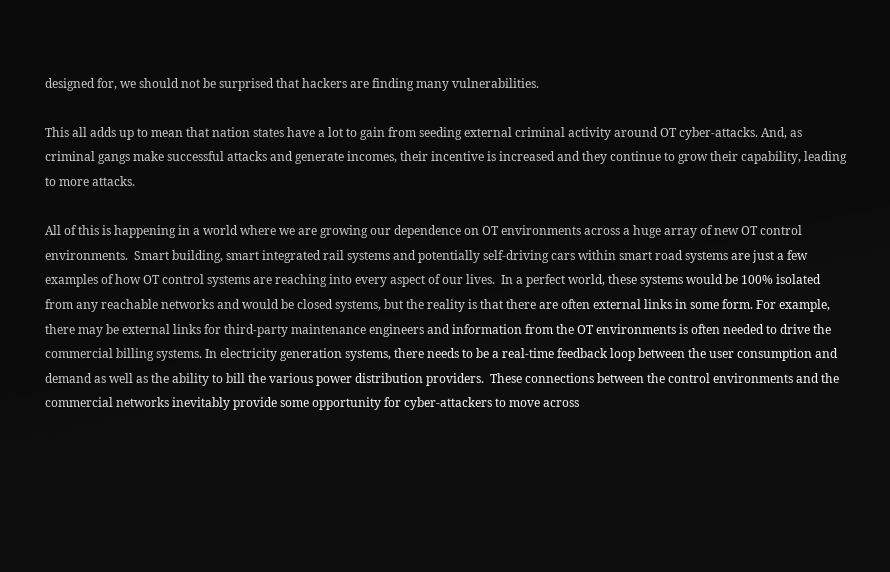designed for, we should not be surprised that hackers are finding many vulnerabilities.

This all adds up to mean that nation states have a lot to gain from seeding external criminal activity around OT cyber-attacks. And, as criminal gangs make successful attacks and generate incomes, their incentive is increased and they continue to grow their capability, leading to more attacks.

All of this is happening in a world where we are growing our dependence on OT environments across a huge array of new OT control environments.  Smart building, smart integrated rail systems and potentially self-driving cars within smart road systems are just a few examples of how OT control systems are reaching into every aspect of our lives.  In a perfect world, these systems would be 100% isolated from any reachable networks and would be closed systems, but the reality is that there are often external links in some form. For example, there may be external links for third-party maintenance engineers and information from the OT environments is often needed to drive the commercial billing systems. In electricity generation systems, there needs to be a real-time feedback loop between the user consumption and demand as well as the ability to bill the various power distribution providers.  These connections between the control environments and the commercial networks inevitably provide some opportunity for cyber-attackers to move across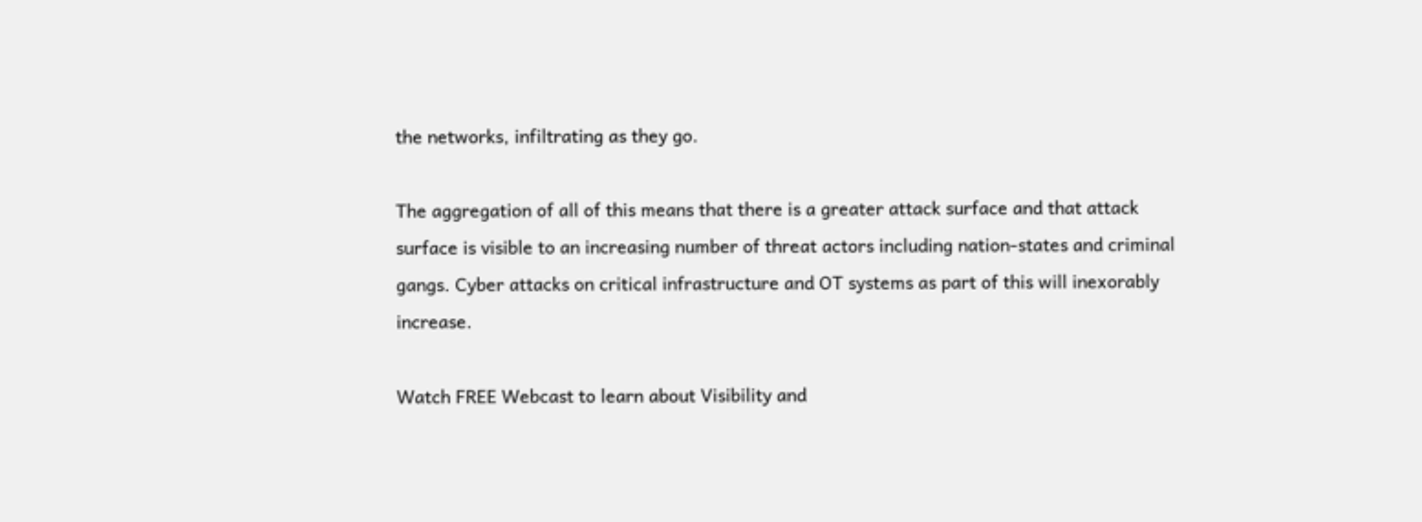the networks, infiltrating as they go.

The aggregation of all of this means that there is a greater attack surface and that attack surface is visible to an increasing number of threat actors including nation-states and criminal gangs. Cyber attacks on critical infrastructure and OT systems as part of this will inexorably increase.

Watch FREE Webcast to learn about Visibility and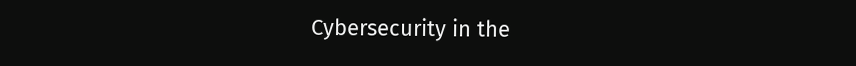Cybersecurity in the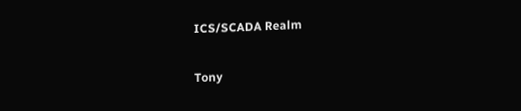ICS/SCADA Realm

Tony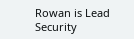Rowan is Lead Security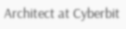Architect at Cyberbit